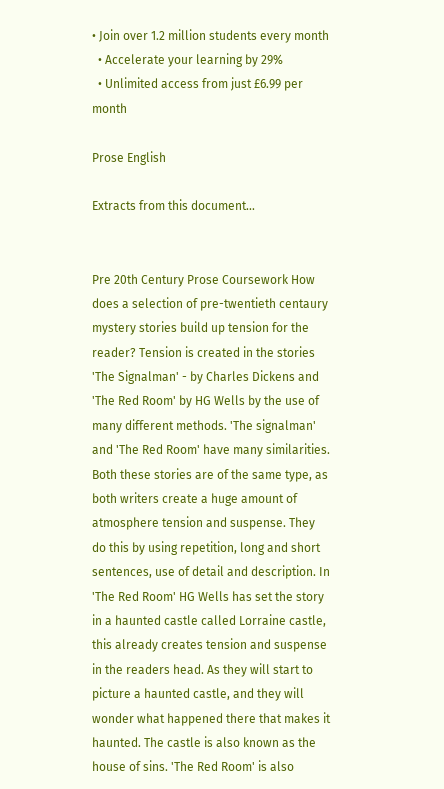• Join over 1.2 million students every month
  • Accelerate your learning by 29%
  • Unlimited access from just £6.99 per month

Prose English

Extracts from this document...


Pre 20th Century Prose Coursework How does a selection of pre-twentieth centaury mystery stories build up tension for the reader? Tension is created in the stories 'The Signalman' - by Charles Dickens and 'The Red Room' by HG Wells by the use of many different methods. 'The signalman' and 'The Red Room' have many similarities. Both these stories are of the same type, as both writers create a huge amount of atmosphere tension and suspense. They do this by using repetition, long and short sentences, use of detail and description. In 'The Red Room' HG Wells has set the story in a haunted castle called Lorraine castle, this already creates tension and suspense in the readers head. As they will start to picture a haunted castle, and they will wonder what happened there that makes it haunted. The castle is also known as the house of sins. 'The Red Room' is also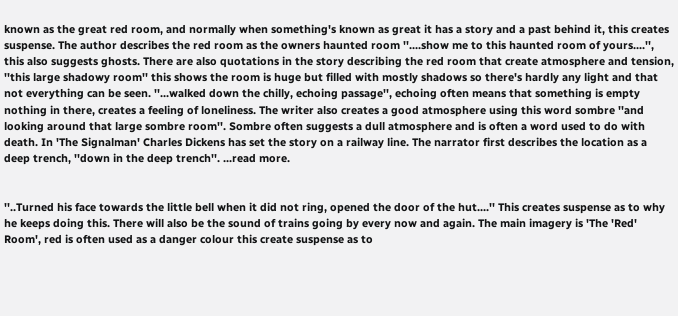known as the great red room, and normally when something's known as great it has a story and a past behind it, this creates suspense. The author describes the red room as the owners haunted room ''....show me to this haunted room of yours....'', this also suggests ghosts. There are also quotations in the story describing the red room that create atmosphere and tension, ''this large shadowy room'' this shows the room is huge but filled with mostly shadows so there's hardly any light and that not everything can be seen. ''...walked down the chilly, echoing passage'', echoing often means that something is empty nothing in there, creates a feeling of loneliness. The writer also creates a good atmosphere using this word sombre ''and looking around that large sombre room''. Sombre often suggests a dull atmosphere and is often a word used to do with death. In 'The Signalman' Charles Dickens has set the story on a railway line. The narrator first describes the location as a deep trench, ''down in the deep trench''. ...read more.


''..Turned his face towards the little bell when it did not ring, opened the door of the hut....'' This creates suspense as to why he keeps doing this. There will also be the sound of trains going by every now and again. The main imagery is 'The 'Red' Room', red is often used as a danger colour this create suspense as to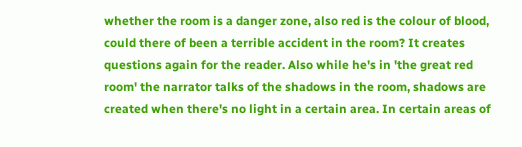whether the room is a danger zone, also red is the colour of blood, could there of been a terrible accident in the room? It creates questions again for the reader. Also while he's in 'the great red room' the narrator talks of the shadows in the room, shadows are created when there's no light in a certain area. In certain areas of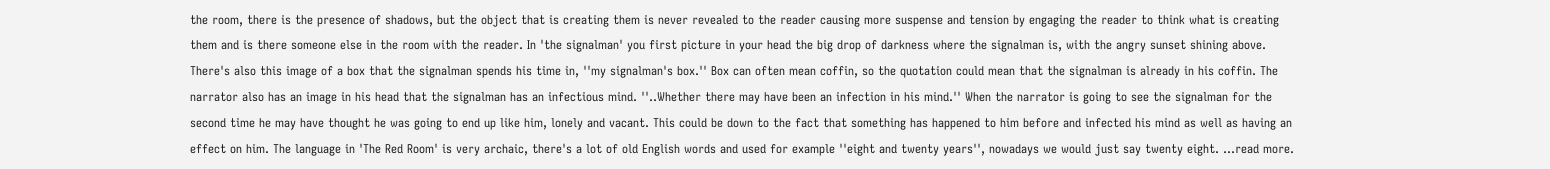the room, there is the presence of shadows, but the object that is creating them is never revealed to the reader causing more suspense and tension by engaging the reader to think what is creating them and is there someone else in the room with the reader. In 'the signalman' you first picture in your head the big drop of darkness where the signalman is, with the angry sunset shining above. There's also this image of a box that the signalman spends his time in, ''my signalman's box.'' Box can often mean coffin, so the quotation could mean that the signalman is already in his coffin. The narrator also has an image in his head that the signalman has an infectious mind. ''..Whether there may have been an infection in his mind.'' When the narrator is going to see the signalman for the second time he may have thought he was going to end up like him, lonely and vacant. This could be down to the fact that something has happened to him before and infected his mind as well as having an effect on him. The language in 'The Red Room' is very archaic, there's a lot of old English words and used for example ''eight and twenty years'', nowadays we would just say twenty eight. ...read more.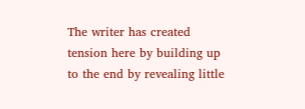The writer has created tension here by building up to the end by revealing little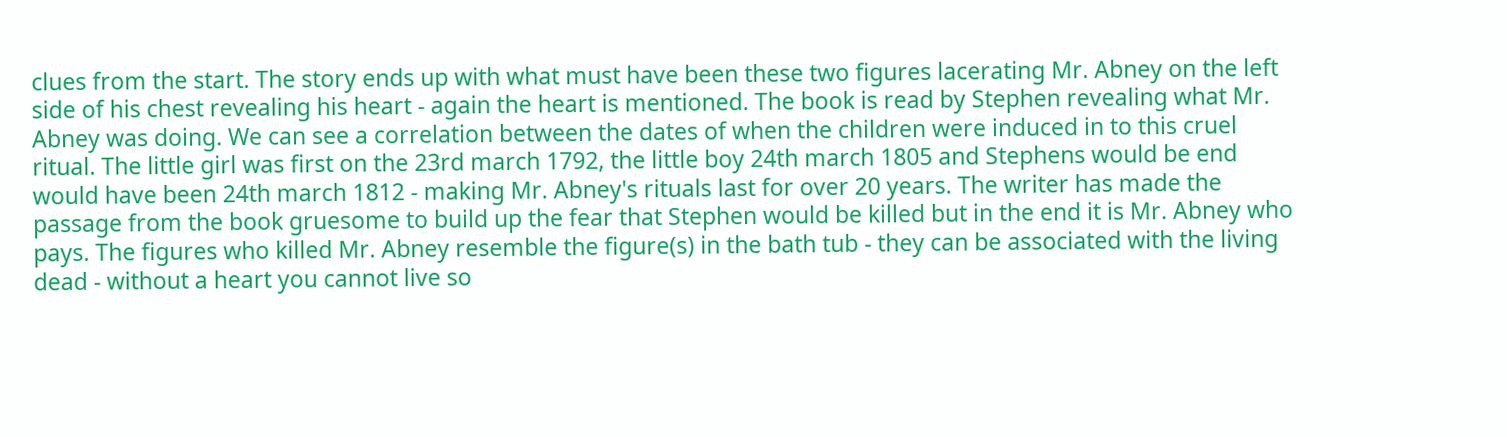clues from the start. The story ends up with what must have been these two figures lacerating Mr. Abney on the left side of his chest revealing his heart - again the heart is mentioned. The book is read by Stephen revealing what Mr. Abney was doing. We can see a correlation between the dates of when the children were induced in to this cruel ritual. The little girl was first on the 23rd march 1792, the little boy 24th march 1805 and Stephens would be end would have been 24th march 1812 - making Mr. Abney's rituals last for over 20 years. The writer has made the passage from the book gruesome to build up the fear that Stephen would be killed but in the end it is Mr. Abney who pays. The figures who killed Mr. Abney resemble the figure(s) in the bath tub - they can be associated with the living dead - without a heart you cannot live so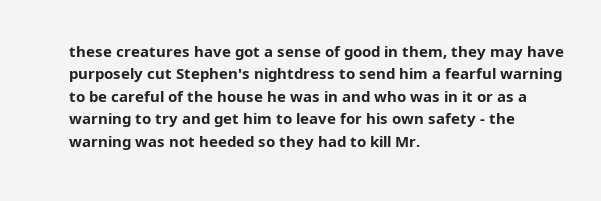these creatures have got a sense of good in them, they may have purposely cut Stephen's nightdress to send him a fearful warning to be careful of the house he was in and who was in it or as a warning to try and get him to leave for his own safety - the warning was not heeded so they had to kill Mr.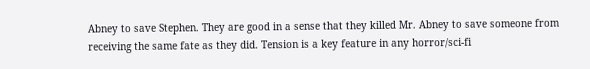Abney to save Stephen. They are good in a sense that they killed Mr. Abney to save someone from receiving the same fate as they did. Tension is a key feature in any horror/sci-fi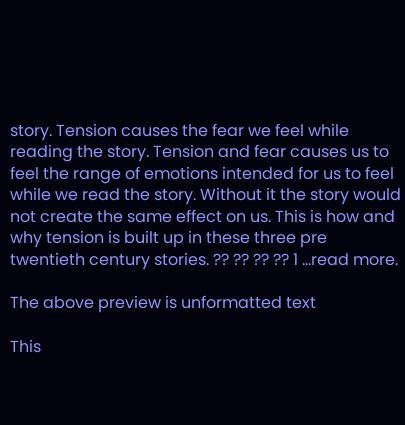story. Tension causes the fear we feel while reading the story. Tension and fear causes us to feel the range of emotions intended for us to feel while we read the story. Without it the story would not create the same effect on us. This is how and why tension is built up in these three pre twentieth century stories. ?? ?? ?? ?? 1 ...read more.

The above preview is unformatted text

This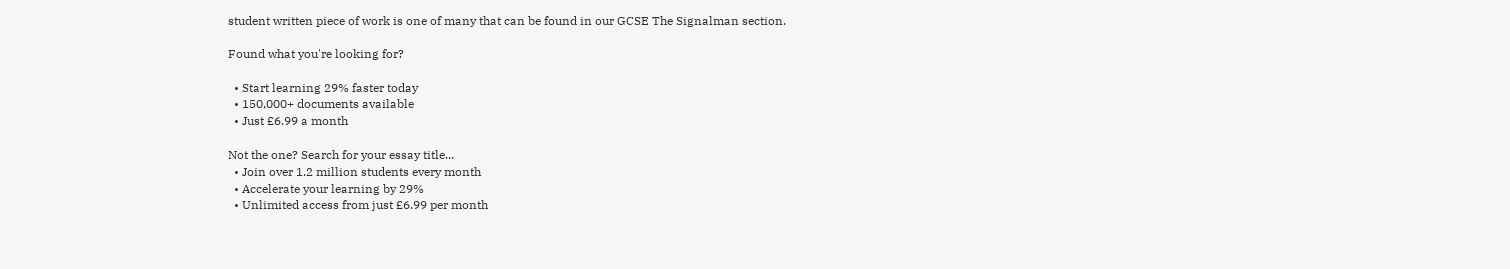student written piece of work is one of many that can be found in our GCSE The Signalman section.

Found what you're looking for?

  • Start learning 29% faster today
  • 150,000+ documents available
  • Just £6.99 a month

Not the one? Search for your essay title...
  • Join over 1.2 million students every month
  • Accelerate your learning by 29%
  • Unlimited access from just £6.99 per month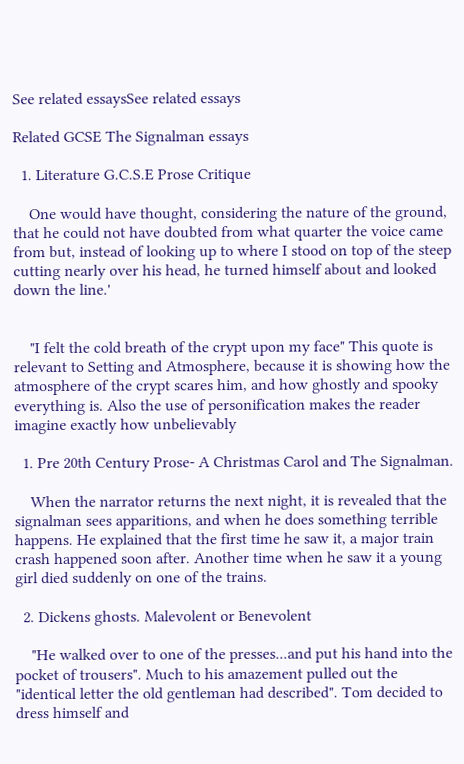See related essaysSee related essays

Related GCSE The Signalman essays

  1. Literature G.C.S.E Prose Critique

    One would have thought, considering the nature of the ground, that he could not have doubted from what quarter the voice came from but, instead of looking up to where I stood on top of the steep cutting nearly over his head, he turned himself about and looked down the line.'


    "I felt the cold breath of the crypt upon my face" This quote is relevant to Setting and Atmosphere, because it is showing how the atmosphere of the crypt scares him, and how ghostly and spooky everything is. Also the use of personification makes the reader imagine exactly how unbelievably

  1. Pre 20th Century Prose- A Christmas Carol and The Signalman.

    When the narrator returns the next night, it is revealed that the signalman sees apparitions, and when he does something terrible happens. He explained that the first time he saw it, a major train crash happened soon after. Another time when he saw it a young girl died suddenly on one of the trains.

  2. Dickens ghosts. Malevolent or Benevolent

    "He walked over to one of the presses...and put his hand into the pocket of trousers". Much to his amazement pulled out the "identical letter the old gentleman had described". Tom decided to dress himself and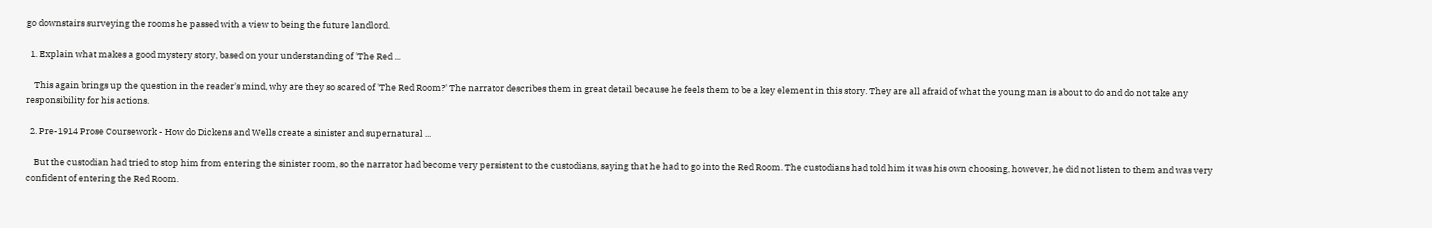go downstairs surveying the rooms he passed with a view to being the future landlord.

  1. Explain what makes a good mystery story, based on your understanding of 'The Red ...

    This again brings up the question in the reader's mind, why are they so scared of 'The Red Room?' The narrator describes them in great detail because he feels them to be a key element in this story. They are all afraid of what the young man is about to do and do not take any responsibility for his actions.

  2. Pre-1914 Prose Coursework - How do Dickens and Wells create a sinister and supernatural ...

    But the custodian had tried to stop him from entering the sinister room, so the narrator had become very persistent to the custodians, saying that he had to go into the Red Room. The custodians had told him it was his own choosing, however, he did not listen to them and was very confident of entering the Red Room.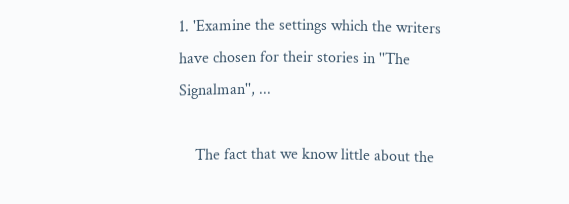1. 'Examine the settings which the writers have chosen for their stories in ''The Signalman'', ...

    The fact that we know little about the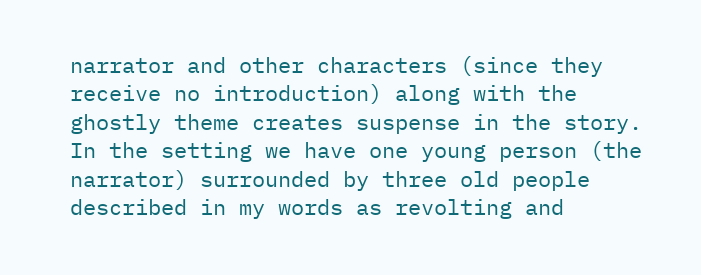narrator and other characters (since they receive no introduction) along with the ghostly theme creates suspense in the story. In the setting we have one young person (the narrator) surrounded by three old people described in my words as revolting and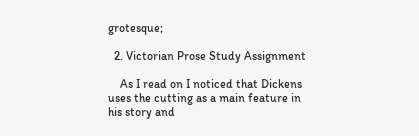grotesque;

  2. Victorian Prose Study Assignment

    As I read on I noticed that Dickens uses the cutting as a main feature in his story and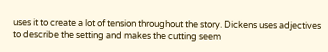uses it to create a lot of tension throughout the story. Dickens uses adjectives to describe the setting and makes the cutting seem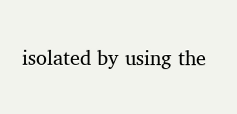isolated by using the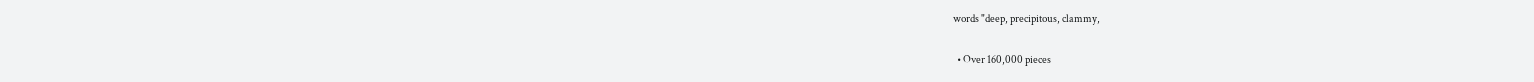words "deep, precipitous, clammy,

  • Over 160,000 pieces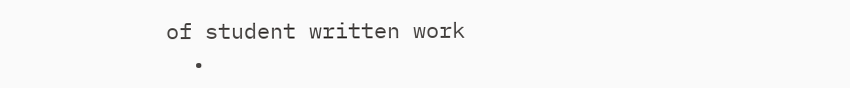of student written work
  •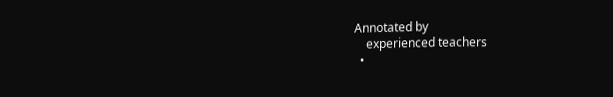Annotated by
    experienced teachers
  •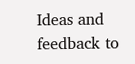Ideas and feedback to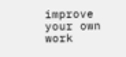improve your own work